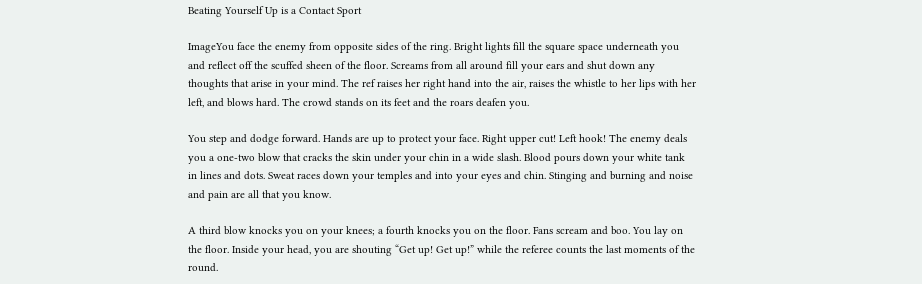Beating Yourself Up is a Contact Sport

ImageYou face the enemy from opposite sides of the ring. Bright lights fill the square space underneath you and reflect off the scuffed sheen of the floor. Screams from all around fill your ears and shut down any thoughts that arise in your mind. The ref raises her right hand into the air, raises the whistle to her lips with her left, and blows hard. The crowd stands on its feet and the roars deafen you.

You step and dodge forward. Hands are up to protect your face. Right upper cut! Left hook! The enemy deals you a one-two blow that cracks the skin under your chin in a wide slash. Blood pours down your white tank in lines and dots. Sweat races down your temples and into your eyes and chin. Stinging and burning and noise and pain are all that you know.

A third blow knocks you on your knees; a fourth knocks you on the floor. Fans scream and boo. You lay on the floor. Inside your head, you are shouting “Get up! Get up!” while the referee counts the last moments of the round.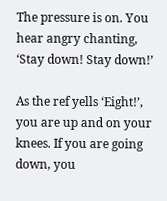The pressure is on. You hear angry chanting, ‘Stay down! Stay down!’

As the ref yells ‘Eight!’, you are up and on your knees. If you are going down, you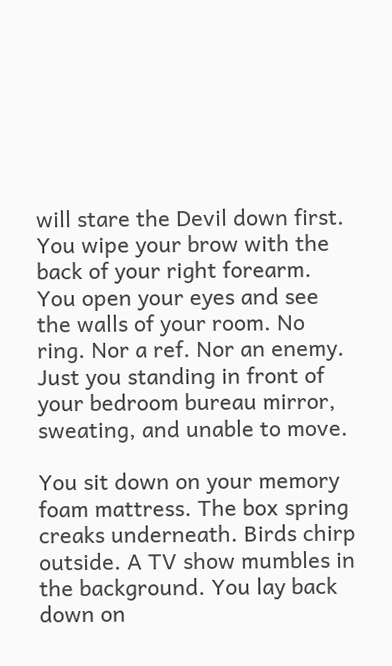will stare the Devil down first. You wipe your brow with the back of your right forearm. You open your eyes and see the walls of your room. No ring. Nor a ref. Nor an enemy. Just you standing in front of your bedroom bureau mirror, sweating, and unable to move.

You sit down on your memory foam mattress. The box spring creaks underneath. Birds chirp outside. A TV show mumbles in the background. You lay back down on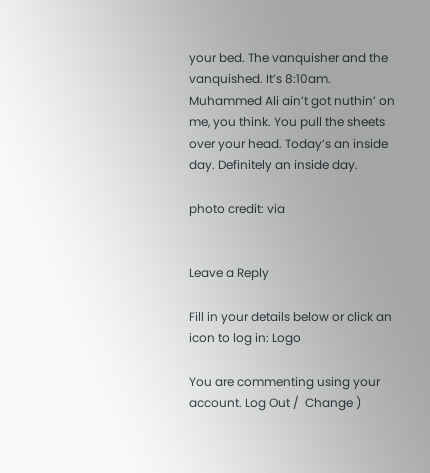your bed. The vanquisher and the vanquished. It’s 8:10am. Muhammed Ali ain’t got nuthin’ on me, you think. You pull the sheets over your head. Today’s an inside day. Definitely an inside day.

photo credit: via


Leave a Reply

Fill in your details below or click an icon to log in: Logo

You are commenting using your account. Log Out /  Change )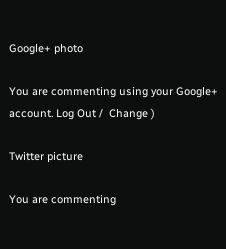Google+ photo

You are commenting using your Google+ account. Log Out /  Change )

Twitter picture

You are commenting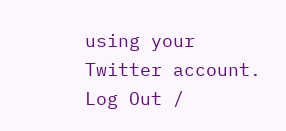using your Twitter account. Log Out /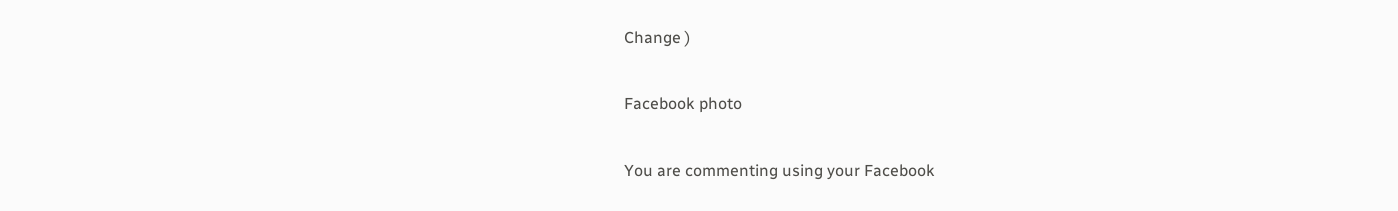Change )

Facebook photo

You are commenting using your Facebook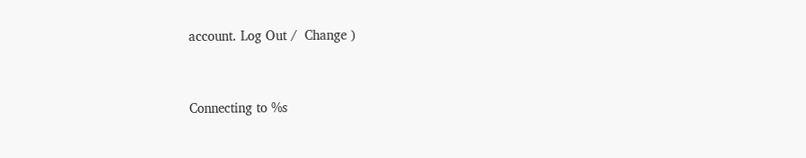account. Log Out /  Change )


Connecting to %s